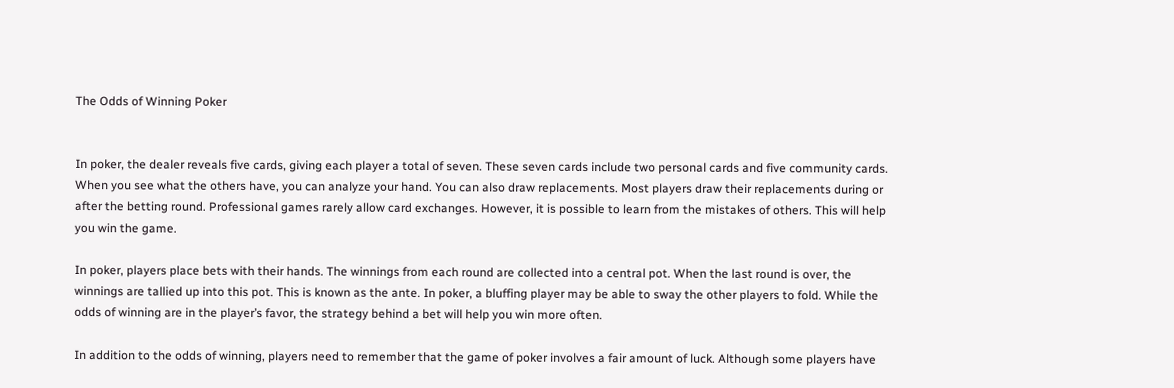The Odds of Winning Poker


In poker, the dealer reveals five cards, giving each player a total of seven. These seven cards include two personal cards and five community cards. When you see what the others have, you can analyze your hand. You can also draw replacements. Most players draw their replacements during or after the betting round. Professional games rarely allow card exchanges. However, it is possible to learn from the mistakes of others. This will help you win the game.

In poker, players place bets with their hands. The winnings from each round are collected into a central pot. When the last round is over, the winnings are tallied up into this pot. This is known as the ante. In poker, a bluffing player may be able to sway the other players to fold. While the odds of winning are in the player’s favor, the strategy behind a bet will help you win more often.

In addition to the odds of winning, players need to remember that the game of poker involves a fair amount of luck. Although some players have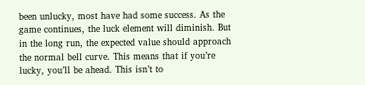been unlucky, most have had some success. As the game continues, the luck element will diminish. But in the long run, the expected value should approach the normal bell curve. This means that if you’re lucky, you’ll be ahead. This isn’t to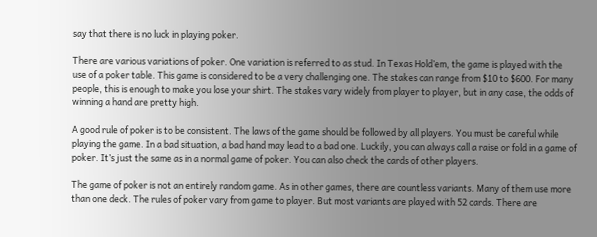say that there is no luck in playing poker.

There are various variations of poker. One variation is referred to as stud. In Texas Hold’em, the game is played with the use of a poker table. This game is considered to be a very challenging one. The stakes can range from $10 to $600. For many people, this is enough to make you lose your shirt. The stakes vary widely from player to player, but in any case, the odds of winning a hand are pretty high.

A good rule of poker is to be consistent. The laws of the game should be followed by all players. You must be careful while playing the game. In a bad situation, a bad hand may lead to a bad one. Luckily, you can always call a raise or fold in a game of poker. It’s just the same as in a normal game of poker. You can also check the cards of other players.

The game of poker is not an entirely random game. As in other games, there are countless variants. Many of them use more than one deck. The rules of poker vary from game to player. But most variants are played with 52 cards. There are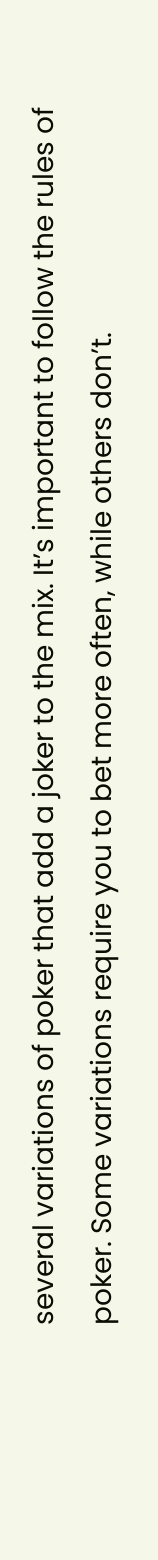several variations of poker that add a joker to the mix. It’s important to follow the rules of poker. Some variations require you to bet more often, while others don’t.